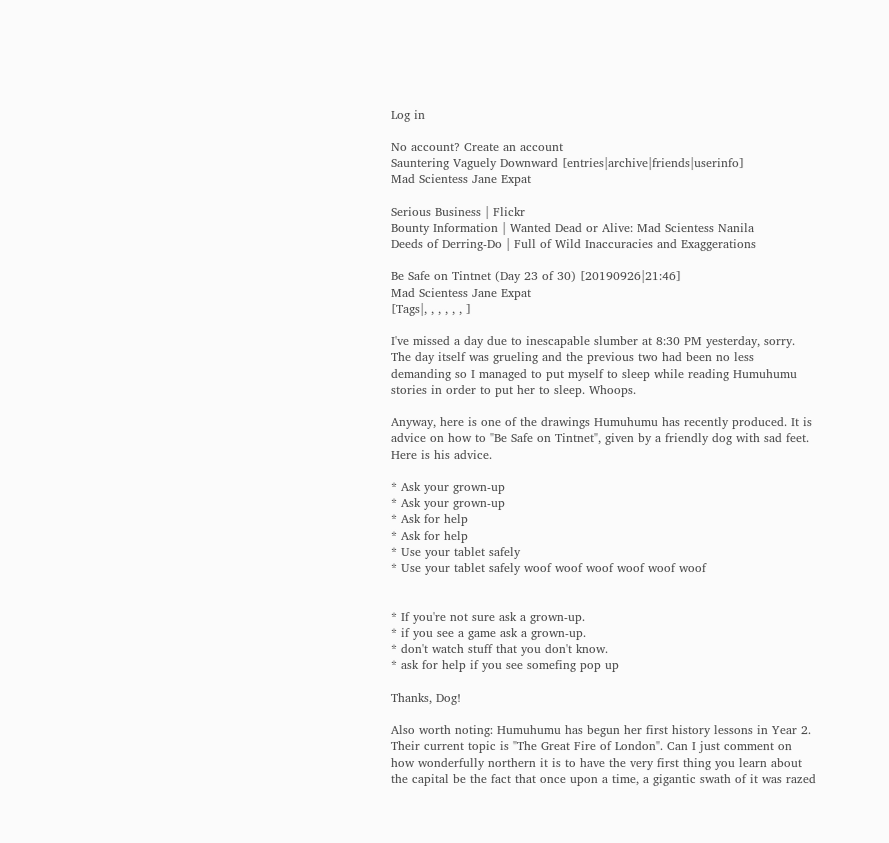Log in

No account? Create an account
Sauntering Vaguely Downward [entries|archive|friends|userinfo]
Mad Scientess Jane Expat

Serious Business | Flickr
Bounty Information | Wanted Dead or Alive: Mad Scientess Nanila
Deeds of Derring-Do | Full of Wild Inaccuracies and Exaggerations

Be Safe on Tintnet (Day 23 of 30) [20190926|21:46]
Mad Scientess Jane Expat
[Tags|, , , , , , ]

I've missed a day due to inescapable slumber at 8:30 PM yesterday, sorry. The day itself was grueling and the previous two had been no less demanding so I managed to put myself to sleep while reading Humuhumu stories in order to put her to sleep. Whoops.

Anyway, here is one of the drawings Humuhumu has recently produced. It is advice on how to "Be Safe on Tintnet", given by a friendly dog with sad feet. Here is his advice.

* Ask your grown-up
* Ask your grown-up
* Ask for help
* Ask for help
* Use your tablet safely
* Use your tablet safely woof woof woof woof woof woof


* If you're not sure ask a grown-up.
* if you see a game ask a grown-up.
* don't watch stuff that you don't know.
* ask for help if you see somefing pop up

Thanks, Dog!

Also worth noting: Humuhumu has begun her first history lessons in Year 2. Their current topic is "The Great Fire of London". Can I just comment on how wonderfully northern it is to have the very first thing you learn about the capital be the fact that once upon a time, a gigantic swath of it was razed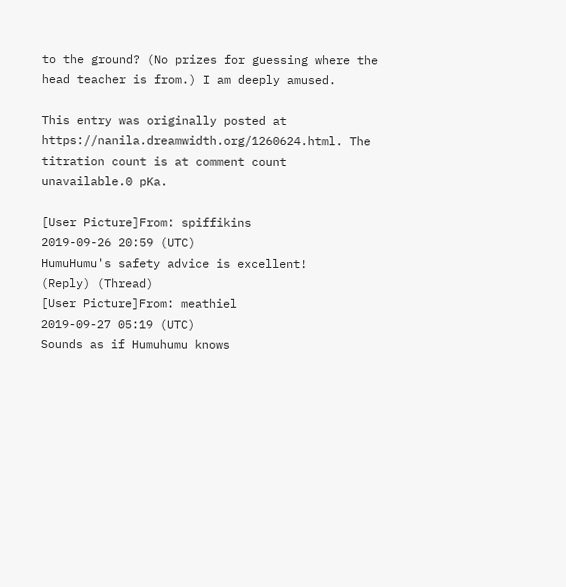to the ground? (No prizes for guessing where the head teacher is from.) I am deeply amused.

This entry was originally posted at https://nanila.dreamwidth.org/1260624.html. The titration count is at comment count unavailable.0 pKa.

[User Picture]From: spiffikins
2019-09-26 20:59 (UTC)
HumuHumu's safety advice is excellent!
(Reply) (Thread)
[User Picture]From: meathiel
2019-09-27 05:19 (UTC)
Sounds as if Humuhumu knows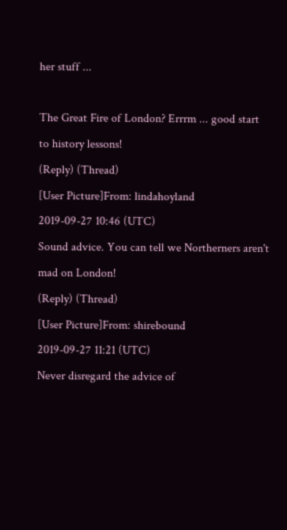her stuff ...

The Great Fire of London? Errrm ... good start to history lessons!
(Reply) (Thread)
[User Picture]From: lindahoyland
2019-09-27 10:46 (UTC)
Sound advice. You can tell we Northerners aren't mad on London!
(Reply) (Thread)
[User Picture]From: shirebound
2019-09-27 11:21 (UTC)
Never disregard the advice of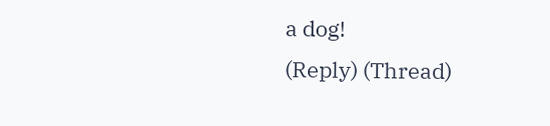a dog!
(Reply) (Thread)